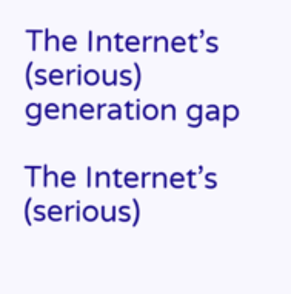The Internet’s (serious) generation gap

The Internet’s (serious)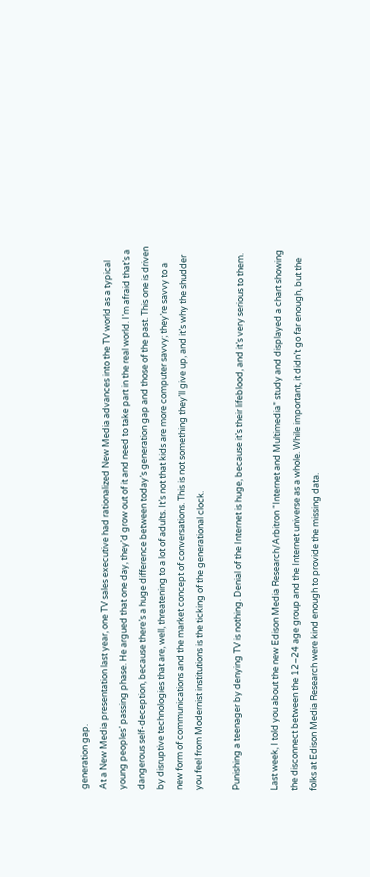generation gap.
At a New Media presentation last year, one TV sales executive had rationalized New Media advances into the TV world as a typical young peoples’ passing phase. He argued that one day, they’d grow out of it and need to take part in the real world. I’m afraid that’s a dangerous self-deception, because there’s a huge difference between today’s generation gap and those of the past. This one is driven by disruptive technologies that are, well, threatening to a lot of adults. It’s not that kids are more computer savvy; they’re savvy to a new form of communications and the market concept of conversations. This is not something they’ll give up, and it’s why the shudder you feel from Modernist institutions is the ticking of the generational clock.

Punishing a teenager by denying TV is nothing. Denial of the Internet is huge, because it’s their lifeblood, and it’s very serious to them.

Last week, I told you about the new Edison Media Research/Arbitron “Internet and Multimedia” study and displayed a chart showing the disconnect between the 12–24 age group and the Internet universe as a whole. While important, it didn’t go far enough, but the folks at Edison Media Research were kind enough to provide the missing data.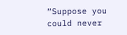“Suppose you could never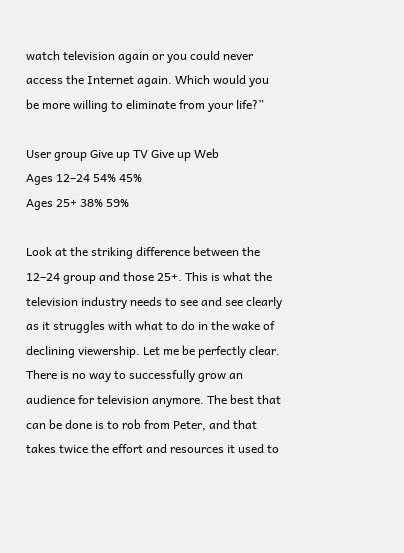watch television again or you could never access the Internet again. Which would you be more willing to eliminate from your life?”

User group Give up TV Give up Web
Ages 12–24 54% 45%
Ages 25+ 38% 59%

Look at the striking difference between the 12–24 group and those 25+. This is what the television industry needs to see and see clearly as it struggles with what to do in the wake of declining viewership. Let me be perfectly clear. There is no way to successfully grow an audience for television anymore. The best that can be done is to rob from Peter, and that takes twice the effort and resources it used to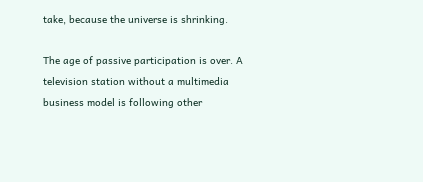take, because the universe is shrinking.

The age of passive participation is over. A television station without a multimedia business model is following other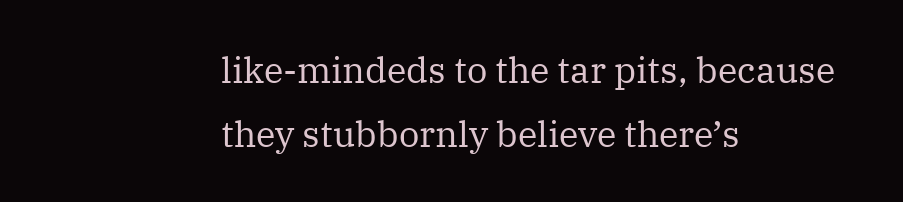like-mindeds to the tar pits, because they stubbornly believe there’s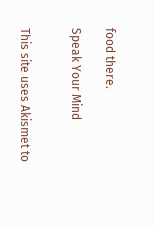food there.

Speak Your Mind


This site uses Akismet to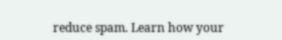reduce spam. Learn how your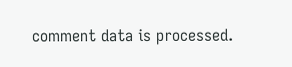comment data is processed.